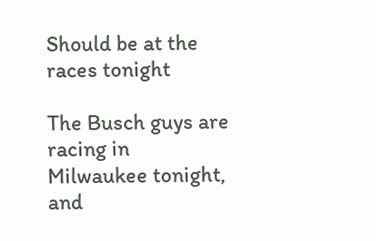Should be at the races tonight

The Busch guys are racing in Milwaukee tonight, and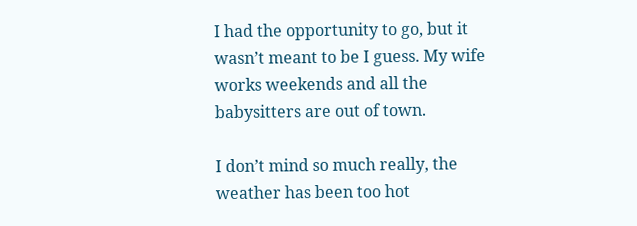I had the opportunity to go, but it wasn’t meant to be I guess. My wife works weekends and all the babysitters are out of town.

I don’t mind so much really, the weather has been too hot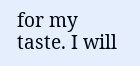for my taste. I will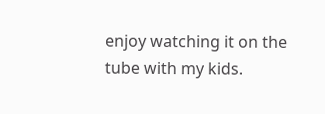enjoy watching it on the tube with my kids.